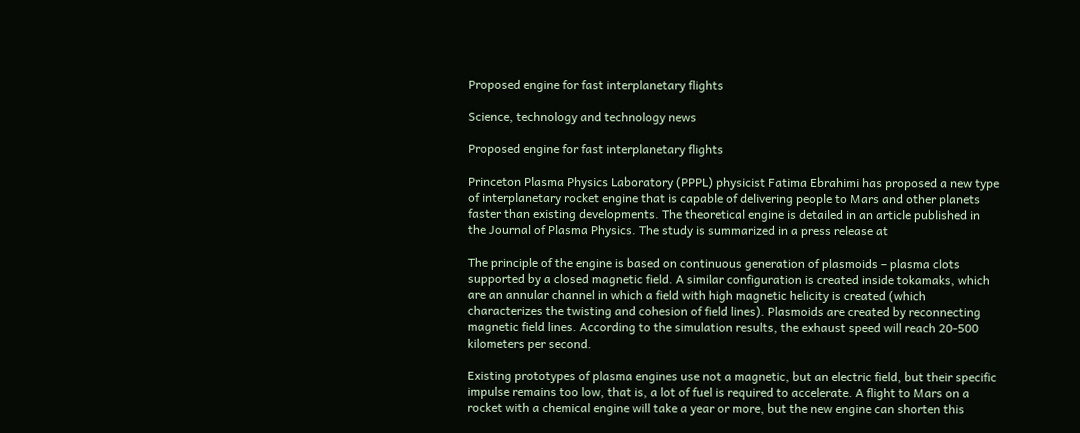Proposed engine for fast interplanetary flights

Science, technology and technology news

Proposed engine for fast interplanetary flights

Princeton Plasma Physics Laboratory (PPPL) physicist Fatima Ebrahimi has proposed a new type of interplanetary rocket engine that is capable of delivering people to Mars and other planets faster than existing developments. The theoretical engine is detailed in an article published in the Journal of Plasma Physics. The study is summarized in a press release at

The principle of the engine is based on continuous generation of plasmoids – plasma clots supported by a closed magnetic field. A similar configuration is created inside tokamaks, which are an annular channel in which a field with high magnetic helicity is created (which characterizes the twisting and cohesion of field lines). Plasmoids are created by reconnecting magnetic field lines. According to the simulation results, the exhaust speed will reach 20-500 kilometers per second.

Existing prototypes of plasma engines use not a magnetic, but an electric field, but their specific impulse remains too low, that is, a lot of fuel is required to accelerate. A flight to Mars on a rocket with a chemical engine will take a year or more, but the new engine can shorten this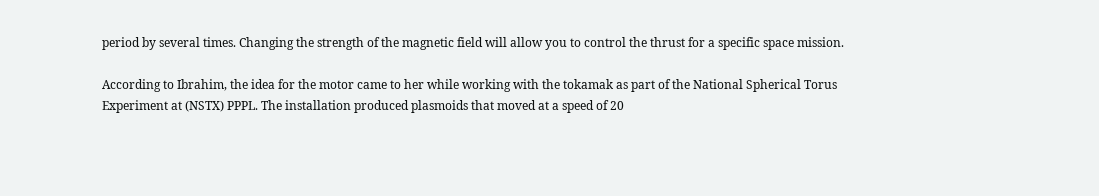period by several times. Changing the strength of the magnetic field will allow you to control the thrust for a specific space mission.

According to Ibrahim, the idea for the motor came to her while working with the tokamak as part of the National Spherical Torus Experiment at (NSTX) PPPL. The installation produced plasmoids that moved at a speed of 20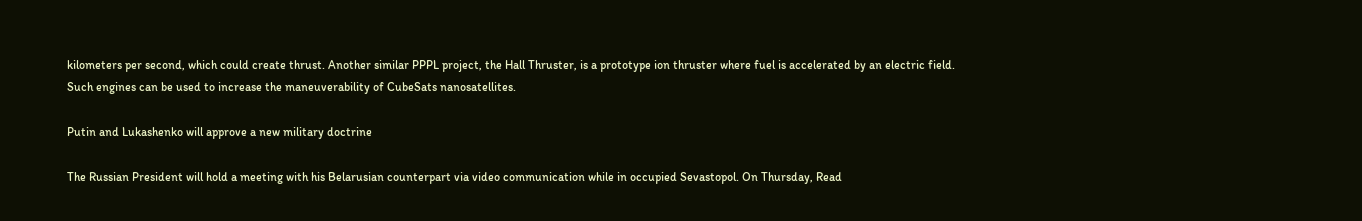kilometers per second, which could create thrust. Another similar PPPL project, the Hall Thruster, is a prototype ion thruster where fuel is accelerated by an electric field. Such engines can be used to increase the maneuverability of CubeSats nanosatellites.

Putin and Lukashenko will approve a new military doctrine

The Russian President will hold a meeting with his Belarusian counterpart via video communication while in occupied Sevastopol. On Thursday, Read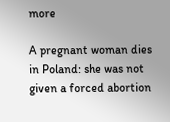more

A pregnant woman dies in Poland: she was not given a forced abortion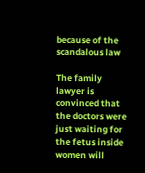because of the scandalous law

The family lawyer is convinced that the doctors were just waiting for the fetus inside women will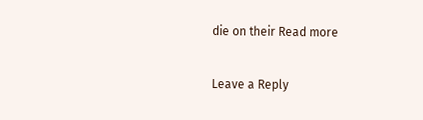die on their Read more

Leave a Reply